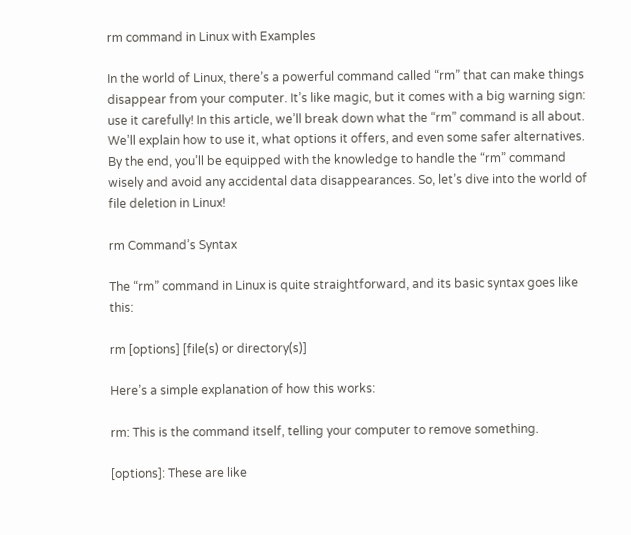rm command in Linux with Examples

In the world of Linux, there’s a powerful command called “rm” that can make things disappear from your computer. It’s like magic, but it comes with a big warning sign: use it carefully! In this article, we’ll break down what the “rm” command is all about. We’ll explain how to use it, what options it offers, and even some safer alternatives. By the end, you’ll be equipped with the knowledge to handle the “rm” command wisely and avoid any accidental data disappearances. So, let’s dive into the world of file deletion in Linux!

rm Command’s Syntax

The “rm” command in Linux is quite straightforward, and its basic syntax goes like this:

rm [options] [file(s) or directory(s)]

Here’s a simple explanation of how this works:

rm: This is the command itself, telling your computer to remove something.

[options]: These are like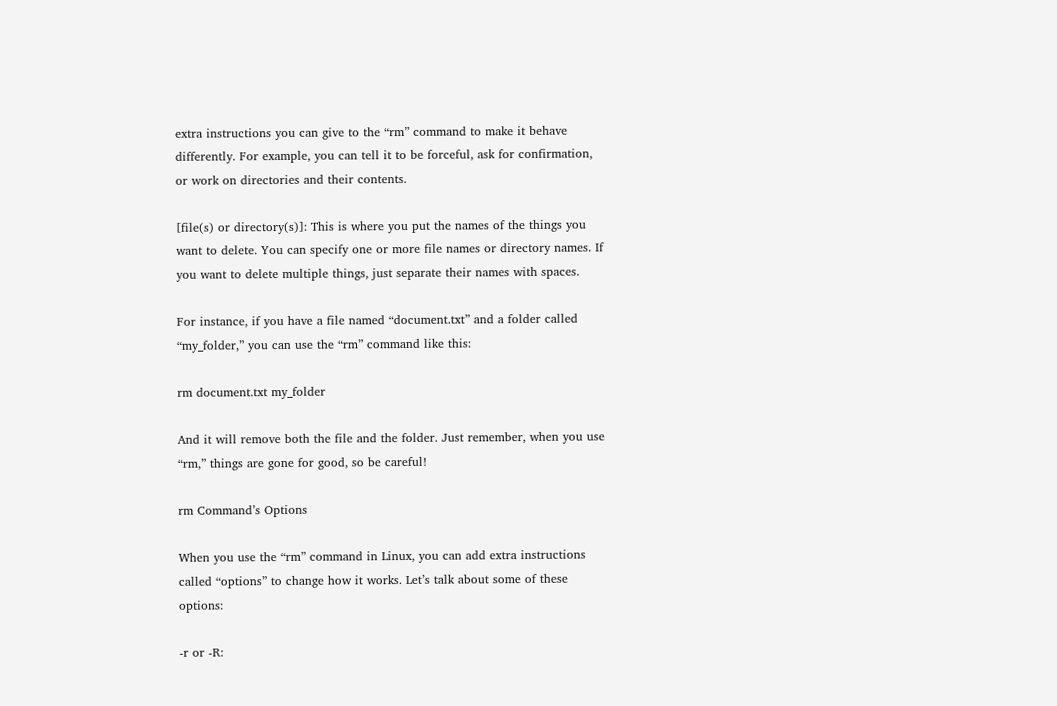extra instructions you can give to the “rm” command to make it behave differently. For example, you can tell it to be forceful, ask for confirmation, or work on directories and their contents.

[file(s) or directory(s)]: This is where you put the names of the things you want to delete. You can specify one or more file names or directory names. If you want to delete multiple things, just separate their names with spaces.

For instance, if you have a file named “document.txt” and a folder called “my_folder,” you can use the “rm” command like this:

rm document.txt my_folder

And it will remove both the file and the folder. Just remember, when you use “rm,” things are gone for good, so be careful!

rm Command’s Options

When you use the “rm” command in Linux, you can add extra instructions called “options” to change how it works. Let’s talk about some of these options:

-r or -R: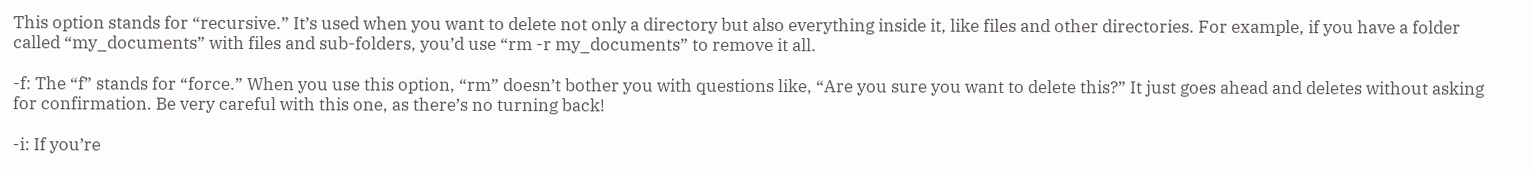This option stands for “recursive.” It’s used when you want to delete not only a directory but also everything inside it, like files and other directories. For example, if you have a folder called “my_documents” with files and sub-folders, you’d use “rm -r my_documents” to remove it all.

-f: The “f” stands for “force.” When you use this option, “rm” doesn’t bother you with questions like, “Are you sure you want to delete this?” It just goes ahead and deletes without asking for confirmation. Be very careful with this one, as there’s no turning back!

-i: If you’re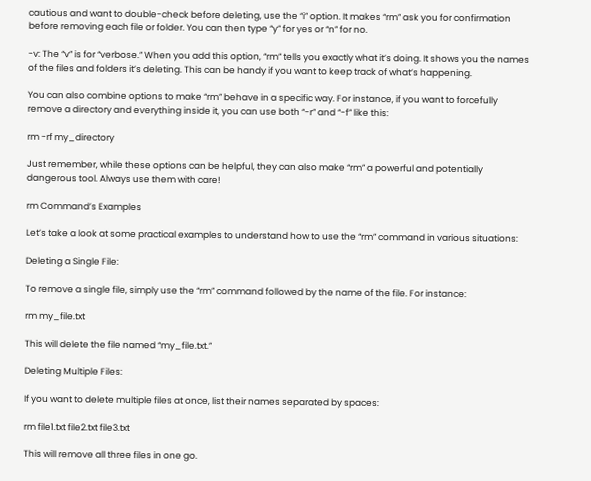cautious and want to double-check before deleting, use the “i” option. It makes “rm” ask you for confirmation before removing each file or folder. You can then type “y” for yes or “n” for no.

-v: The “v” is for “verbose.” When you add this option, “rm” tells you exactly what it’s doing. It shows you the names of the files and folders it’s deleting. This can be handy if you want to keep track of what’s happening.

You can also combine options to make “rm” behave in a specific way. For instance, if you want to forcefully remove a directory and everything inside it, you can use both “-r” and “-f” like this:

rm -rf my_directory

Just remember, while these options can be helpful, they can also make “rm” a powerful and potentially dangerous tool. Always use them with care!

rm Command’s Examples

Let’s take a look at some practical examples to understand how to use the “rm” command in various situations:

Deleting a Single File:

To remove a single file, simply use the “rm” command followed by the name of the file. For instance:

rm my_file.txt

This will delete the file named “my_file.txt.”

Deleting Multiple Files:

If you want to delete multiple files at once, list their names separated by spaces:

rm file1.txt file2.txt file3.txt

This will remove all three files in one go.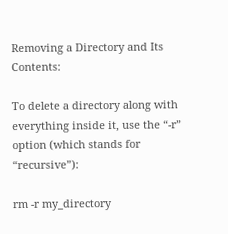Removing a Directory and Its Contents:

To delete a directory along with everything inside it, use the “-r” option (which stands for “recursive”):

rm -r my_directory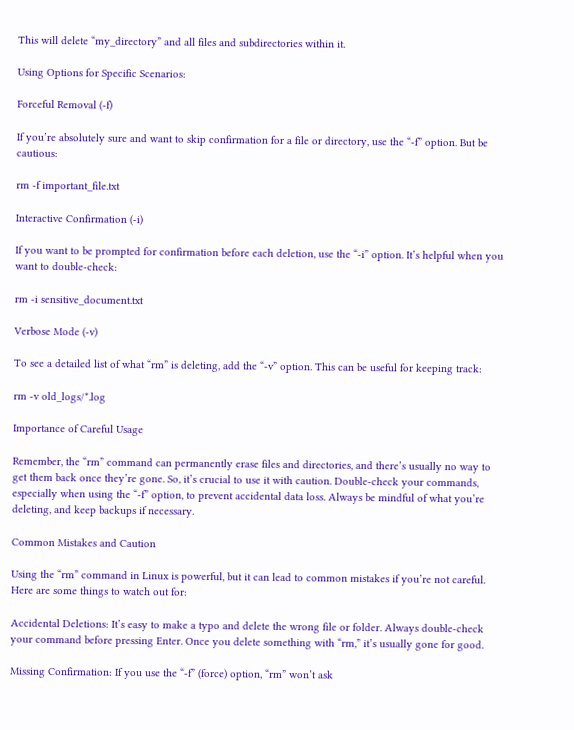This will delete “my_directory” and all files and subdirectories within it.

Using Options for Specific Scenarios:

Forceful Removal (-f)

If you’re absolutely sure and want to skip confirmation for a file or directory, use the “-f” option. But be cautious:

rm -f important_file.txt

Interactive Confirmation (-i)

If you want to be prompted for confirmation before each deletion, use the “-i” option. It’s helpful when you want to double-check:

rm -i sensitive_document.txt

Verbose Mode (-v)

To see a detailed list of what “rm” is deleting, add the “-v” option. This can be useful for keeping track:

rm -v old_logs/*.log

Importance of Careful Usage

Remember, the “rm” command can permanently erase files and directories, and there’s usually no way to get them back once they’re gone. So, it’s crucial to use it with caution. Double-check your commands, especially when using the “-f” option, to prevent accidental data loss. Always be mindful of what you’re deleting, and keep backups if necessary.

Common Mistakes and Caution

Using the “rm” command in Linux is powerful, but it can lead to common mistakes if you’re not careful. Here are some things to watch out for:

Accidental Deletions: It’s easy to make a typo and delete the wrong file or folder. Always double-check your command before pressing Enter. Once you delete something with “rm,” it’s usually gone for good.

Missing Confirmation: If you use the “-f” (force) option, “rm” won’t ask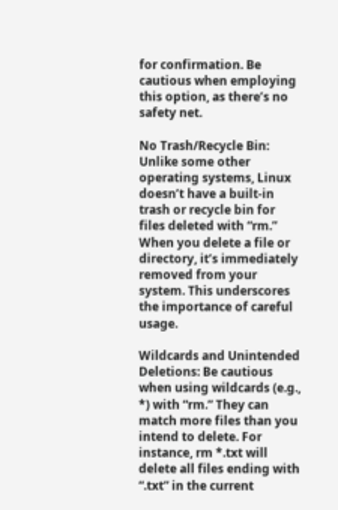for confirmation. Be cautious when employing this option, as there’s no safety net.

No Trash/Recycle Bin: Unlike some other operating systems, Linux doesn’t have a built-in trash or recycle bin for files deleted with “rm.” When you delete a file or directory, it’s immediately removed from your system. This underscores the importance of careful usage.

Wildcards and Unintended Deletions: Be cautious when using wildcards (e.g., *) with “rm.” They can match more files than you intend to delete. For instance, rm *.txt will delete all files ending with “.txt” in the current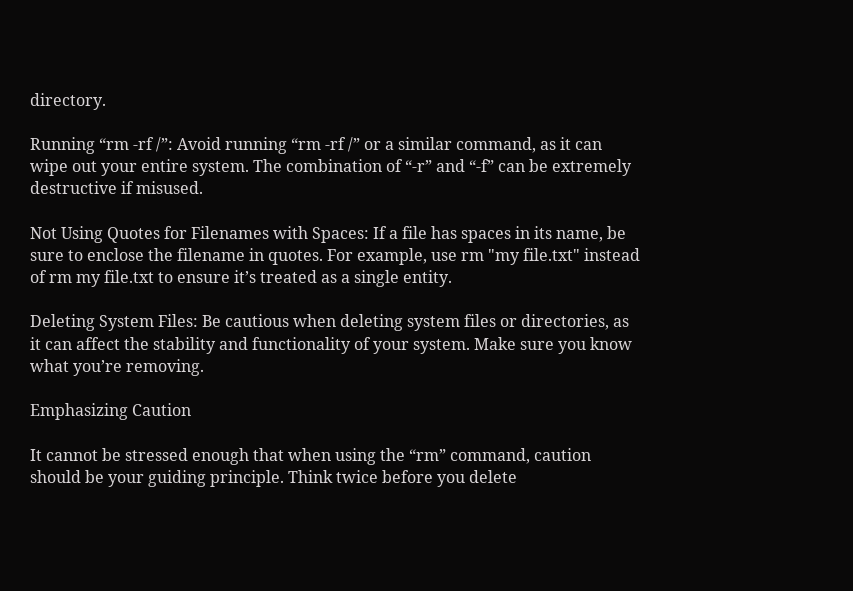directory.

Running “rm -rf /”: Avoid running “rm -rf /” or a similar command, as it can wipe out your entire system. The combination of “-r” and “-f” can be extremely destructive if misused.

Not Using Quotes for Filenames with Spaces: If a file has spaces in its name, be sure to enclose the filename in quotes. For example, use rm "my file.txt" instead of rm my file.txt to ensure it’s treated as a single entity.

Deleting System Files: Be cautious when deleting system files or directories, as it can affect the stability and functionality of your system. Make sure you know what you’re removing.

Emphasizing Caution

It cannot be stressed enough that when using the “rm” command, caution should be your guiding principle. Think twice before you delete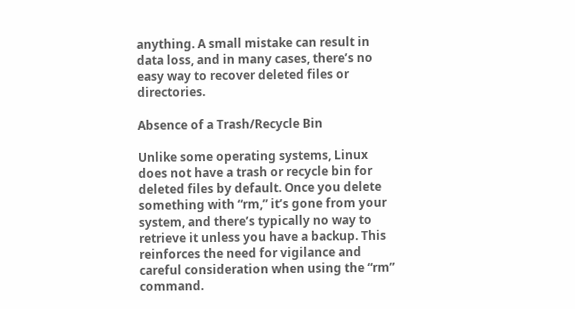anything. A small mistake can result in data loss, and in many cases, there’s no easy way to recover deleted files or directories.

Absence of a Trash/Recycle Bin

Unlike some operating systems, Linux does not have a trash or recycle bin for deleted files by default. Once you delete something with “rm,” it’s gone from your system, and there’s typically no way to retrieve it unless you have a backup. This reinforces the need for vigilance and careful consideration when using the “rm” command.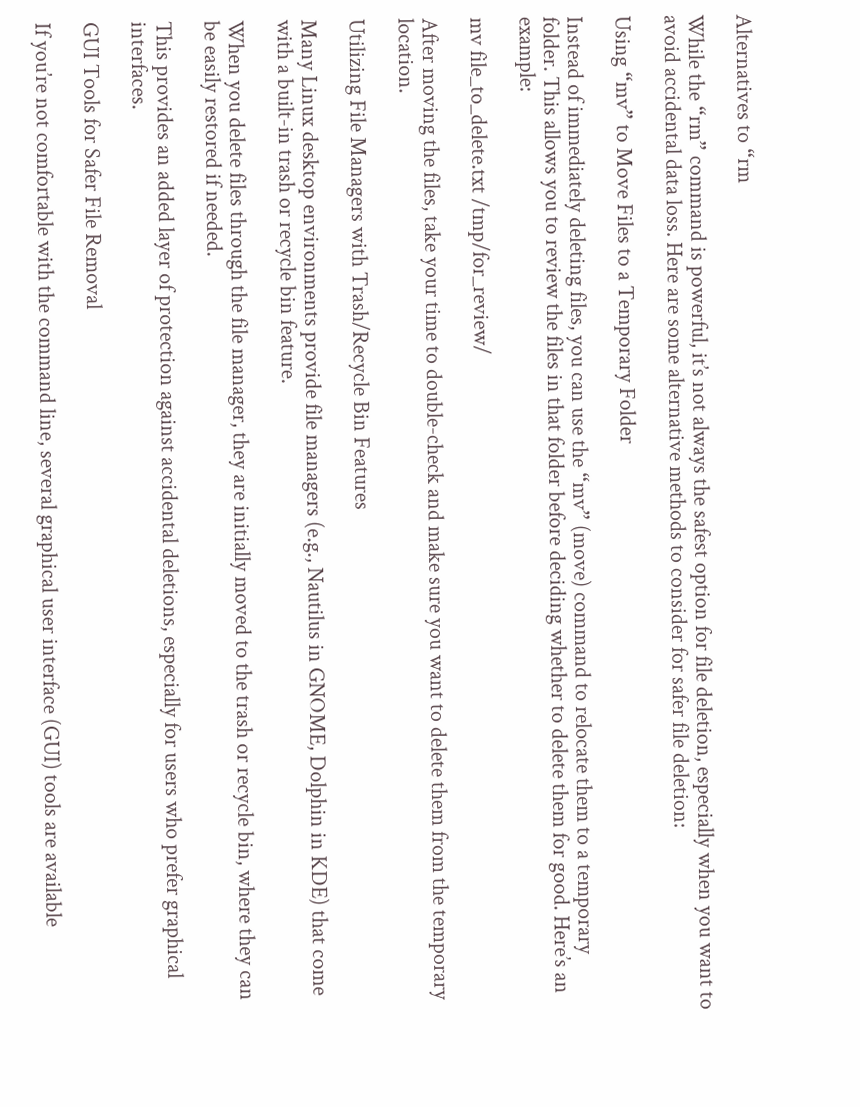Alternatives to “rm

While the “rm” command is powerful, it’s not always the safest option for file deletion, especially when you want to avoid accidental data loss. Here are some alternative methods to consider for safer file deletion:

Using “mv” to Move Files to a Temporary Folder

Instead of immediately deleting files, you can use the “mv” (move) command to relocate them to a temporary folder. This allows you to review the files in that folder before deciding whether to delete them for good. Here’s an example:

mv file_to_delete.txt /tmp/for_review/

After moving the files, take your time to double-check and make sure you want to delete them from the temporary location.

Utilizing File Managers with Trash/Recycle Bin Features

Many Linux desktop environments provide file managers (e.g., Nautilus in GNOME, Dolphin in KDE) that come with a built-in trash or recycle bin feature.

When you delete files through the file manager, they are initially moved to the trash or recycle bin, where they can be easily restored if needed.

This provides an added layer of protection against accidental deletions, especially for users who prefer graphical interfaces.

GUI Tools for Safer File Removal

If you’re not comfortable with the command line, several graphical user interface (GUI) tools are available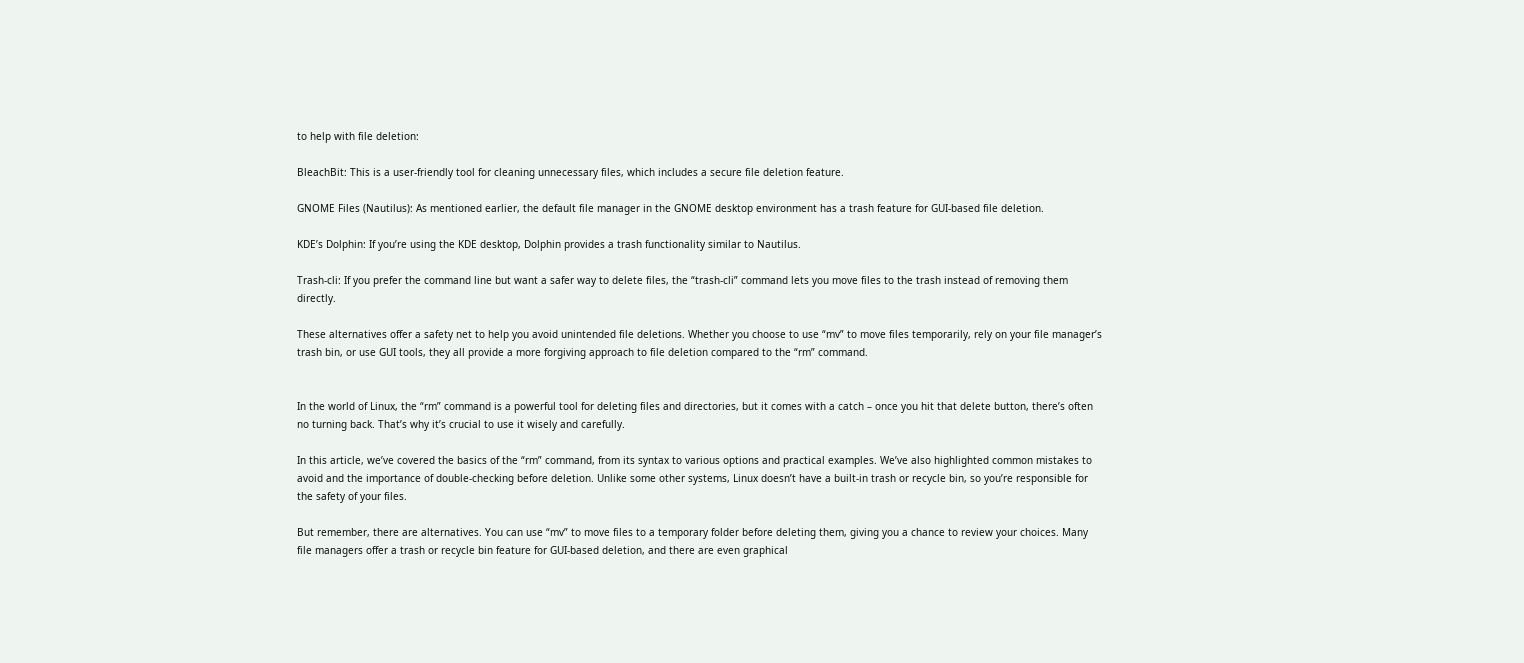to help with file deletion:

BleachBit: This is a user-friendly tool for cleaning unnecessary files, which includes a secure file deletion feature.

GNOME Files (Nautilus): As mentioned earlier, the default file manager in the GNOME desktop environment has a trash feature for GUI-based file deletion.

KDE’s Dolphin: If you’re using the KDE desktop, Dolphin provides a trash functionality similar to Nautilus.

Trash-cli: If you prefer the command line but want a safer way to delete files, the “trash-cli” command lets you move files to the trash instead of removing them directly.

These alternatives offer a safety net to help you avoid unintended file deletions. Whether you choose to use “mv” to move files temporarily, rely on your file manager’s trash bin, or use GUI tools, they all provide a more forgiving approach to file deletion compared to the “rm” command.


In the world of Linux, the “rm” command is a powerful tool for deleting files and directories, but it comes with a catch – once you hit that delete button, there’s often no turning back. That’s why it’s crucial to use it wisely and carefully.

In this article, we’ve covered the basics of the “rm” command, from its syntax to various options and practical examples. We’ve also highlighted common mistakes to avoid and the importance of double-checking before deletion. Unlike some other systems, Linux doesn’t have a built-in trash or recycle bin, so you’re responsible for the safety of your files.

But remember, there are alternatives. You can use “mv” to move files to a temporary folder before deleting them, giving you a chance to review your choices. Many file managers offer a trash or recycle bin feature for GUI-based deletion, and there are even graphical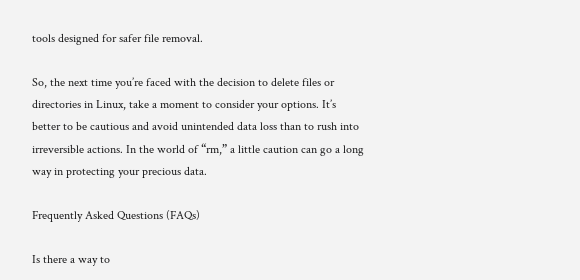tools designed for safer file removal.

So, the next time you’re faced with the decision to delete files or directories in Linux, take a moment to consider your options. It’s better to be cautious and avoid unintended data loss than to rush into irreversible actions. In the world of “rm,” a little caution can go a long way in protecting your precious data.

Frequently Asked Questions (FAQs)

Is there a way to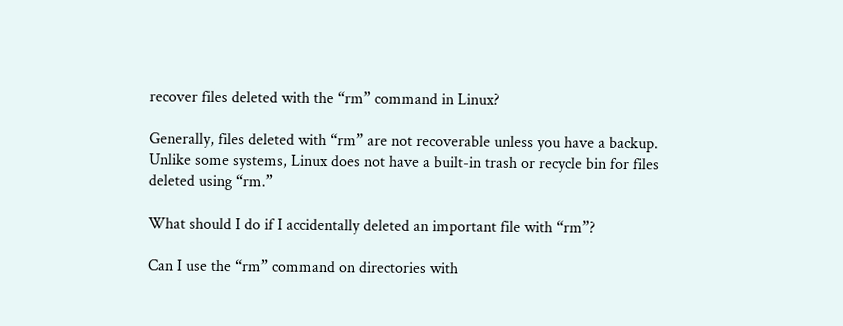recover files deleted with the “rm” command in Linux?

Generally, files deleted with “rm” are not recoverable unless you have a backup. Unlike some systems, Linux does not have a built-in trash or recycle bin for files deleted using “rm.”

What should I do if I accidentally deleted an important file with “rm”?

Can I use the “rm” command on directories with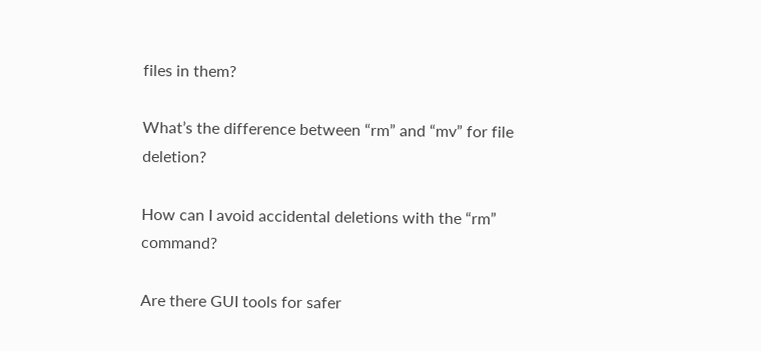files in them?

What’s the difference between “rm” and “mv” for file deletion?

How can I avoid accidental deletions with the “rm” command?

Are there GUI tools for safer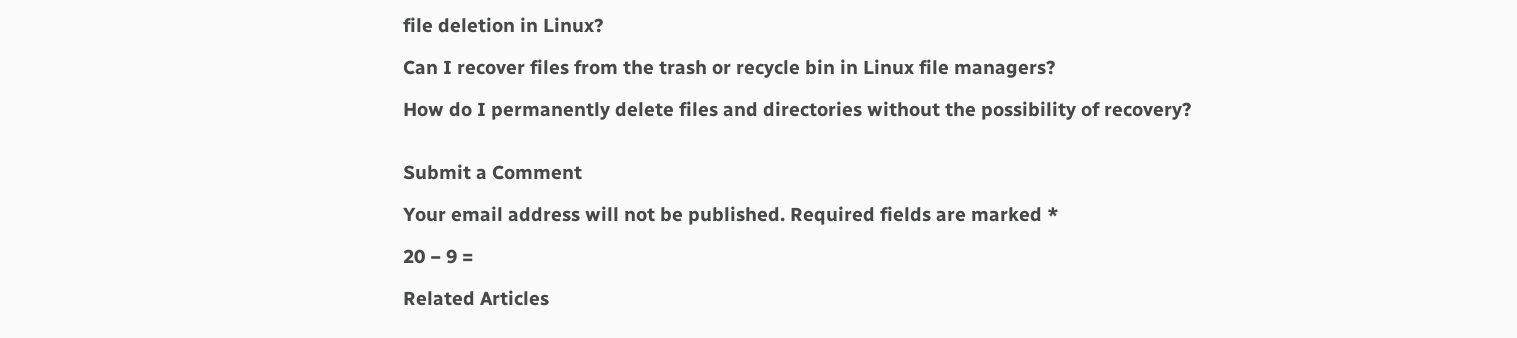file deletion in Linux?

Can I recover files from the trash or recycle bin in Linux file managers?

How do I permanently delete files and directories without the possibility of recovery?


Submit a Comment

Your email address will not be published. Required fields are marked *

20 − 9 =

Related Articles